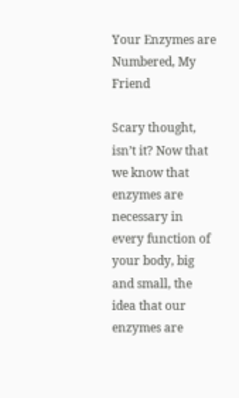Your Enzymes are Numbered, My Friend

Scary thought, isn’t it? Now that we know that enzymes are necessary in every function of your body, big and small, the idea that our enzymes are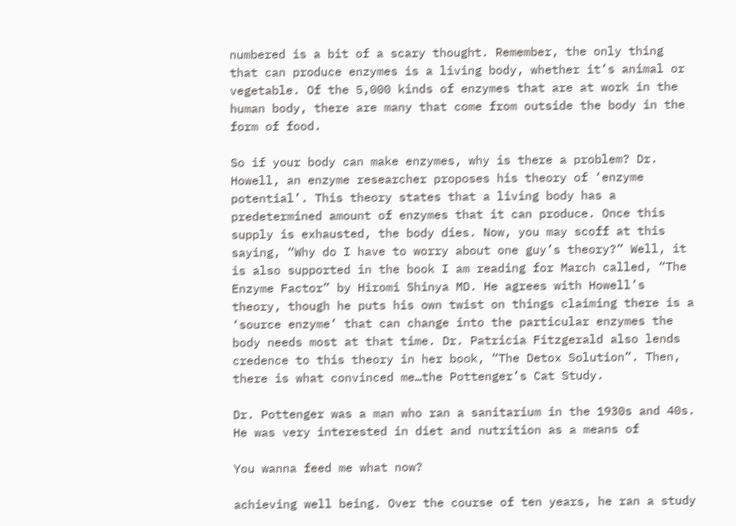numbered is a bit of a scary thought. Remember, the only thing that can produce enzymes is a living body, whether it’s animal or vegetable. Of the 5,000 kinds of enzymes that are at work in the human body, there are many that come from outside the body in the form of food.

So if your body can make enzymes, why is there a problem? Dr. Howell, an enzyme researcher proposes his theory of ‘enzyme potential’. This theory states that a living body has a predetermined amount of enzymes that it can produce. Once this supply is exhausted, the body dies. Now, you may scoff at this saying, “Why do I have to worry about one guy’s theory?” Well, it is also supported in the book I am reading for March called, “The Enzyme Factor” by Hiromi Shinya MD. He agrees with Howell’s theory, though he puts his own twist on things claiming there is a ‘source enzyme’ that can change into the particular enzymes the body needs most at that time. Dr. Patricia Fitzgerald also lends credence to this theory in her book, “The Detox Solution”. Then, there is what convinced me…the Pottenger’s Cat Study.

Dr. Pottenger was a man who ran a sanitarium in the 1930s and 40s. He was very interested in diet and nutrition as a means of

You wanna feed me what now?

achieving well being. Over the course of ten years, he ran a study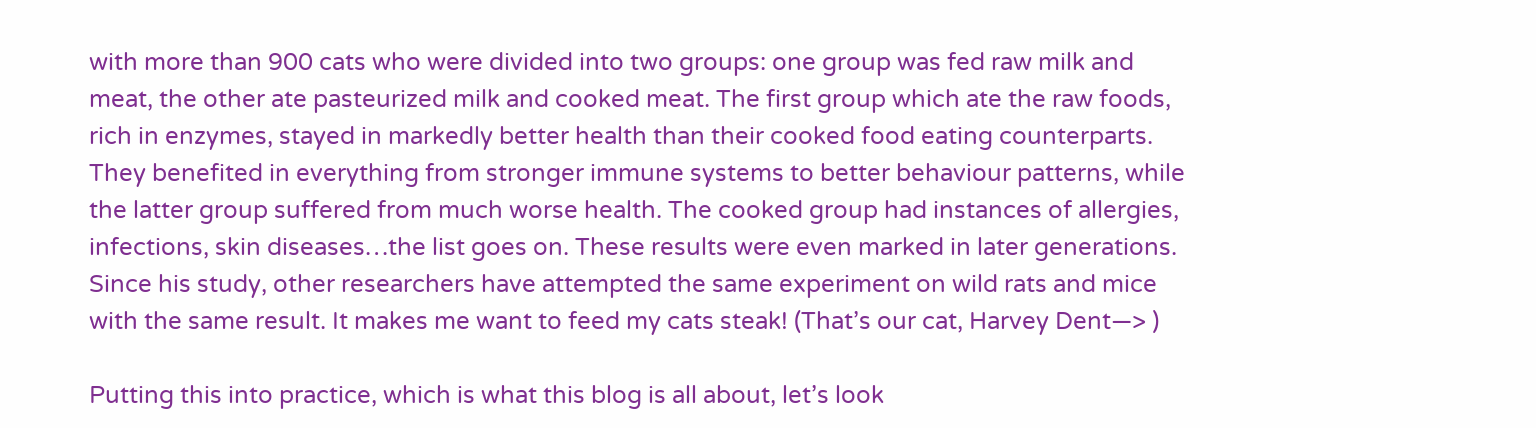with more than 900 cats who were divided into two groups: one group was fed raw milk and meat, the other ate pasteurized milk and cooked meat. The first group which ate the raw foods, rich in enzymes, stayed in markedly better health than their cooked food eating counterparts. They benefited in everything from stronger immune systems to better behaviour patterns, while the latter group suffered from much worse health. The cooked group had instances of allergies, infections, skin diseases…the list goes on. These results were even marked in later generations. Since his study, other researchers have attempted the same experiment on wild rats and mice with the same result. It makes me want to feed my cats steak! (That’s our cat, Harvey Dent—> )

Putting this into practice, which is what this blog is all about, let’s look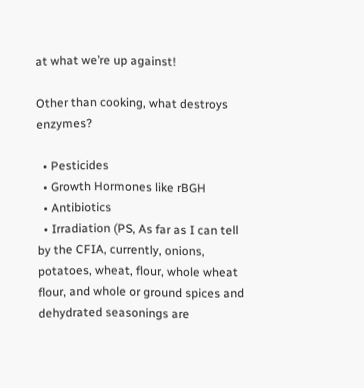at what we’re up against!

Other than cooking, what destroys enzymes?

  • Pesticides
  • Growth Hormones like rBGH
  • Antibiotics
  • Irradiation (PS, As far as I can tell by the CFIA, currently, onions, potatoes, wheat, flour, whole wheat flour, and whole or ground spices and dehydrated seasonings are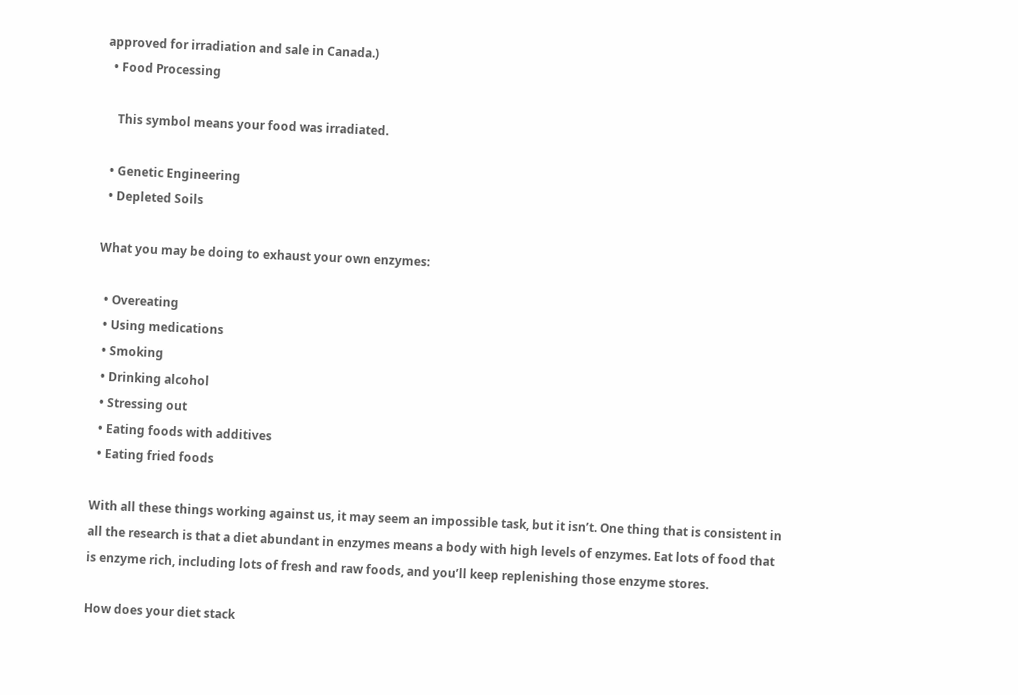approved for irradiation and sale in Canada.)
  • Food Processing

    This symbol means your food was irradiated.

  • Genetic Engineering
  • Depleted Soils

What you may be doing to exhaust your own enzymes:

  • Overeating
  • Using medications
  • Smoking
  • Drinking alcohol
  • Stressing out
  • Eating foods with additives
  • Eating fried foods

With all these things working against us, it may seem an impossible task, but it isn’t. One thing that is consistent in all the research is that a diet abundant in enzymes means a body with high levels of enzymes. Eat lots of food that is enzyme rich, including lots of fresh and raw foods, and you’ll keep replenishing those enzyme stores.

How does your diet stack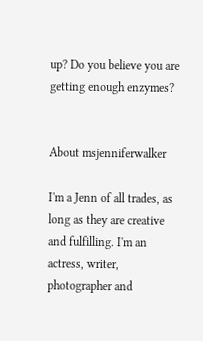up? Do you believe you are getting enough enzymes?


About msjenniferwalker

I'm a Jenn of all trades, as long as they are creative and fulfilling. I'm an actress, writer, photographer and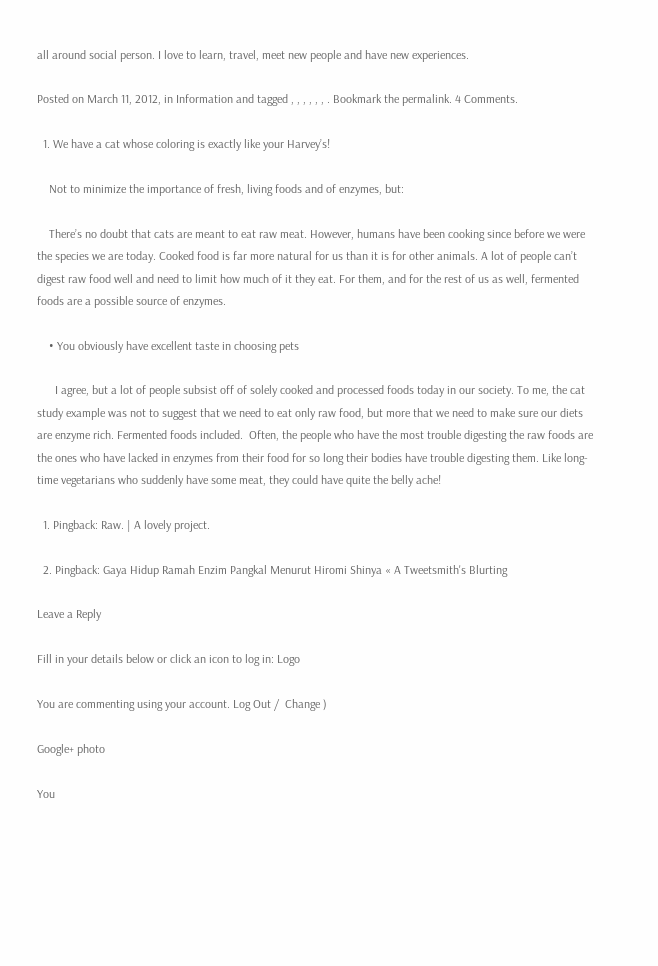all around social person. I love to learn, travel, meet new people and have new experiences.

Posted on March 11, 2012, in Information and tagged , , , , , , . Bookmark the permalink. 4 Comments.

  1. We have a cat whose coloring is exactly like your Harvey’s!

    Not to minimize the importance of fresh, living foods and of enzymes, but:

    There’s no doubt that cats are meant to eat raw meat. However, humans have been cooking since before we were the species we are today. Cooked food is far more natural for us than it is for other animals. A lot of people can’t digest raw food well and need to limit how much of it they eat. For them, and for the rest of us as well, fermented foods are a possible source of enzymes.

    • You obviously have excellent taste in choosing pets

      I agree, but a lot of people subsist off of solely cooked and processed foods today in our society. To me, the cat study example was not to suggest that we need to eat only raw food, but more that we need to make sure our diets are enzyme rich. Fermented foods included.  Often, the people who have the most trouble digesting the raw foods are the ones who have lacked in enzymes from their food for so long their bodies have trouble digesting them. Like long-time vegetarians who suddenly have some meat, they could have quite the belly ache!

  1. Pingback: Raw. | A lovely project.

  2. Pingback: Gaya Hidup Ramah Enzim Pangkal Menurut Hiromi Shinya « A Tweetsmith's Blurting

Leave a Reply

Fill in your details below or click an icon to log in: Logo

You are commenting using your account. Log Out /  Change )

Google+ photo

You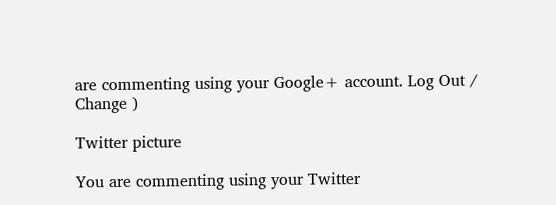are commenting using your Google+ account. Log Out /  Change )

Twitter picture

You are commenting using your Twitter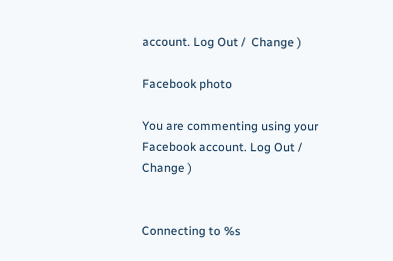account. Log Out /  Change )

Facebook photo

You are commenting using your Facebook account. Log Out /  Change )


Connecting to %s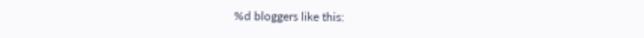%d bloggers like this: